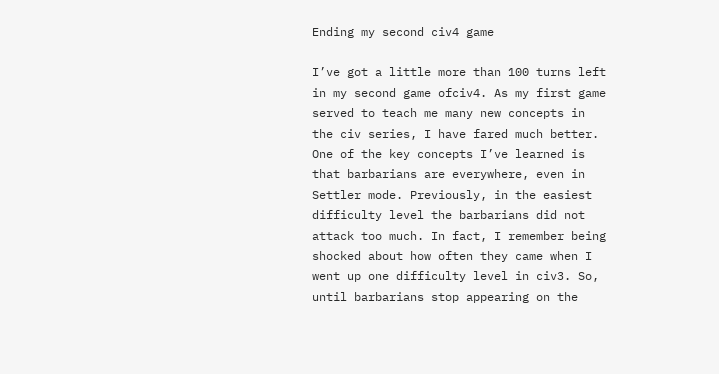Ending my second civ4 game

I’ve got a little more than 100 turns left in my second game ofciv4. As my first game served to teach me many new concepts in the civ series, I have fared much better. One of the key concepts I’ve learned is that barbarians are everywhere, even in Settler mode. Previously, in the easiest difficulty level the barbarians did not attack too much. In fact, I remember being shocked about how often they came when I went up one difficulty level in civ3. So, until barbarians stop appearing on the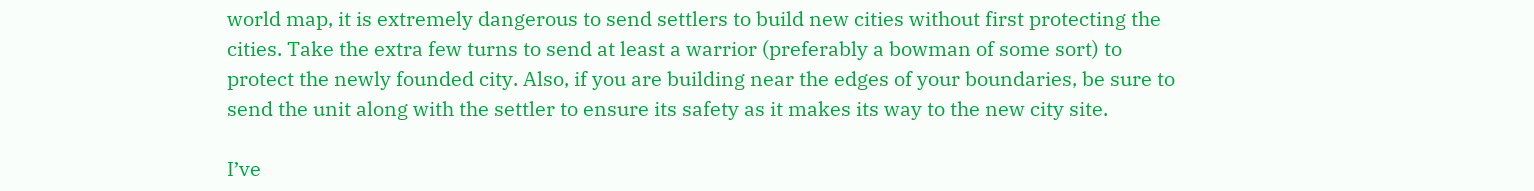world map, it is extremely dangerous to send settlers to build new cities without first protecting the cities. Take the extra few turns to send at least a warrior (preferably a bowman of some sort) to protect the newly founded city. Also, if you are building near the edges of your boundaries, be sure to send the unit along with the settler to ensure its safety as it makes its way to the new city site.

I’ve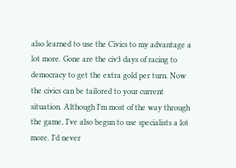also learned to use the Civics to my advantage a lot more. Gone are the civ3 days of racing to democracy to get the extra gold per turn. Now the civics can be tailored to your current situation. Although I’m most of the way through the game, I’ve also begun to use specialists a lot more. I’d never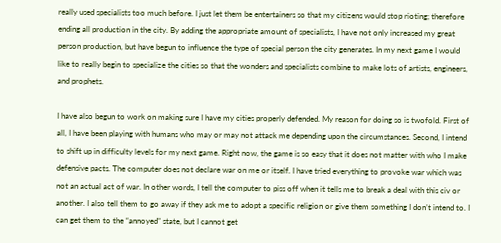really used specialists too much before. I just let them be entertainers so that my citizens would stop rioting; therefore ending all production in the city. By adding the appropriate amount of specialists, I have not only increased my great person production, but have begun to influence the type of special person the city generates. In my next game I would like to really begin to specialize the cities so that the wonders and specialists combine to make lots of artists, engineers, and prophets.

I have also begun to work on making sure I have my cities properly defended. My reason for doing so is twofold. First of all, I have been playing with humans who may or may not attack me depending upon the circumstances. Second, I intend to shift up in difficulty levels for my next game. Right now, the game is so easy that it does not matter with who I make defensive pacts. The computer does not declare war on me or itself. I have tried everything to provoke war which was not an actual act of war. In other words, I tell the computer to piss off when it tells me to break a deal with this civ or another. I also tell them to go away if they ask me to adopt a specific religion or give them something I don’t intend to. I can get them to the “annoyed” state, but I cannot get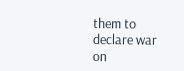them to declare war on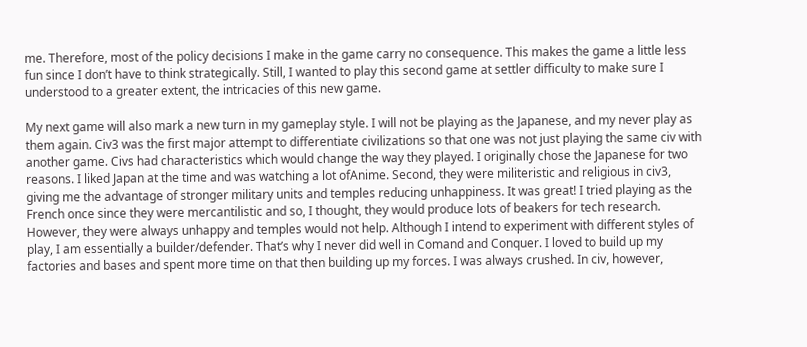me. Therefore, most of the policy decisions I make in the game carry no consequence. This makes the game a little less fun since I don’t have to think strategically. Still, I wanted to play this second game at settler difficulty to make sure I understood to a greater extent, the intricacies of this new game.

My next game will also mark a new turn in my gameplay style. I will not be playing as the Japanese, and my never play as them again. Civ3 was the first major attempt to differentiate civilizations so that one was not just playing the same civ with another game. Civs had characteristics which would change the way they played. I originally chose the Japanese for two reasons. I liked Japan at the time and was watching a lot ofAnime. Second, they were militeristic and religious in civ3, giving me the advantage of stronger military units and temples reducing unhappiness. It was great! I tried playing as the French once since they were mercantilistic and so, I thought, they would produce lots of beakers for tech research. However, they were always unhappy and temples would not help. Although I intend to experiment with different styles of play, I am essentially a builder/defender. That’s why I never did well in Comand and Conquer. I loved to build up my factories and bases and spent more time on that then building up my forces. I was always crushed. In civ, however,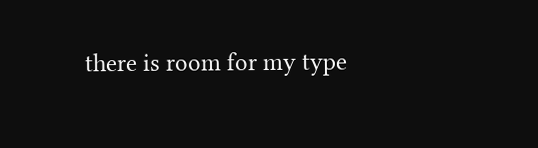there is room for my type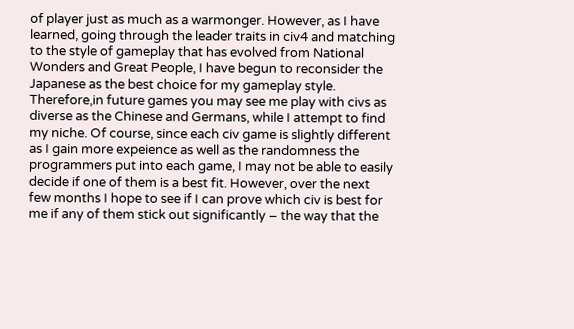of player just as much as a warmonger. However, as I have learned, going through the leader traits in civ4 and matching to the style of gameplay that has evolved from National Wonders and Great People, I have begun to reconsider the Japanese as the best choice for my gameplay style. Therefore,in future games you may see me play with civs as diverse as the Chinese and Germans, while I attempt to find my niche. Of course, since each civ game is slightly different as I gain more expeience as well as the randomness the programmers put into each game, I may not be able to easily decide if one of them is a best fit. However, over the next few months I hope to see if I can prove which civ is best for me if any of them stick out significantly – the way that the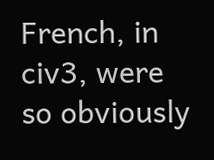French, in civ3, were so obviously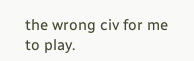the wrong civ for me to play.